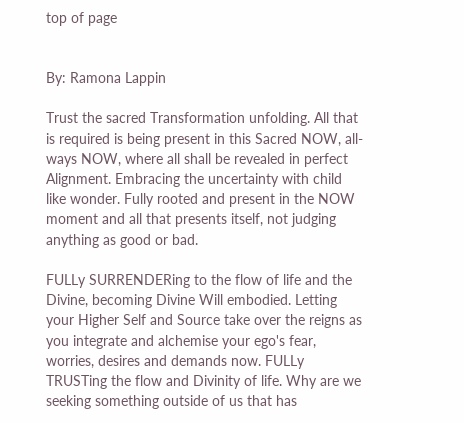top of page


By: Ramona Lappin

Trust the sacred Transformation unfolding. All that is required is being present in this Sacred NOW, all-ways NOW, where all shall be revealed in perfect Alignment. Embracing the uncertainty with child like wonder. Fully rooted and present in the NOW moment and all that presents itself, not judging anything as good or bad.

FULLy SURRENDERing to the flow of life and the Divine, becoming Divine Will embodied. Letting your Higher Self and Source take over the reigns as you integrate and alchemise your ego's fear, worries, desires and demands now. FULLy TRUSTing the flow and Divinity of life. Why are we seeking something outside of us that has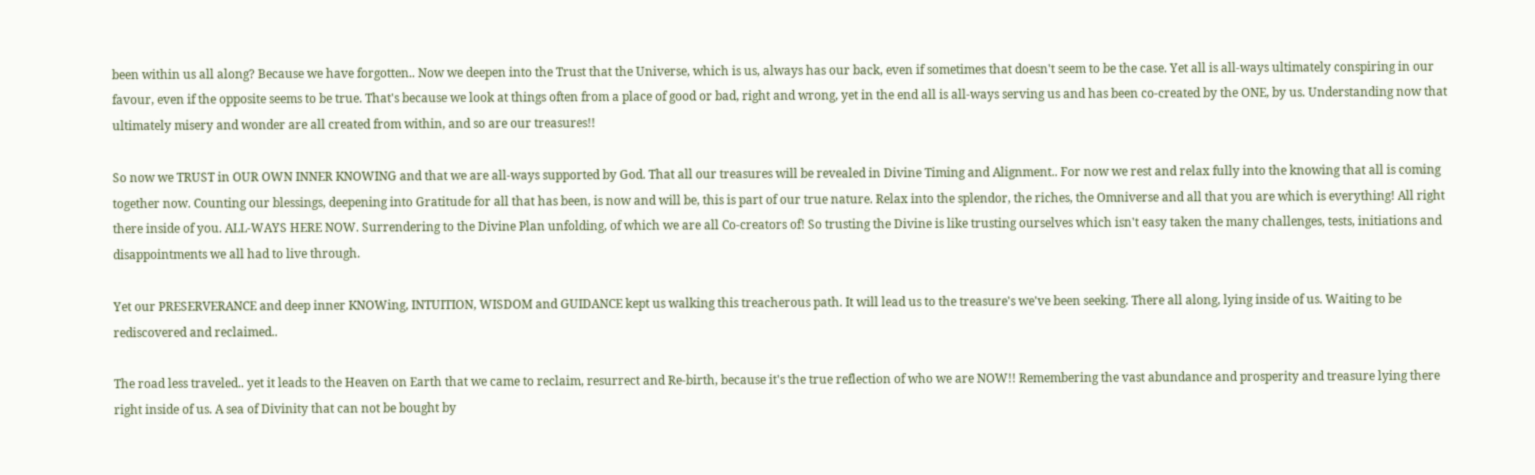been within us all along? Because we have forgotten.. Now we deepen into the Trust that the Universe, which is us, always has our back, even if sometimes that doesn't seem to be the case. Yet all is all-ways ultimately conspiring in our favour, even if the opposite seems to be true. That's because we look at things often from a place of good or bad, right and wrong, yet in the end all is all-ways serving us and has been co-created by the ONE, by us. Understanding now that ultimately misery and wonder are all created from within, and so are our treasures!!

So now we TRUST in OUR OWN INNER KNOWING and that we are all-ways supported by God. That all our treasures will be revealed in Divine Timing and Alignment.. For now we rest and relax fully into the knowing that all is coming together now. Counting our blessings, deepening into Gratitude for all that has been, is now and will be, this is part of our true nature. Relax into the splendor, the riches, the Omniverse and all that you are which is everything! All right there inside of you. ALL-WAYS HERE NOW. Surrendering to the Divine Plan unfolding, of which we are all Co-creators of! So trusting the Divine is like trusting ourselves which isn't easy taken the many challenges, tests, initiations and disappointments we all had to live through.

Yet our PRESERVERANCE and deep inner KNOWing, INTUITION, WISDOM and GUIDANCE kept us walking this treacherous path. It will lead us to the treasure's we've been seeking. There all along, lying inside of us. Waiting to be rediscovered and reclaimed..

The road less traveled.. yet it leads to the Heaven on Earth that we came to reclaim, resurrect and Re-birth, because it's the true reflection of who we are NOW!! Remembering the vast abundance and prosperity and treasure lying there right inside of us. A sea of Divinity that can not be bought by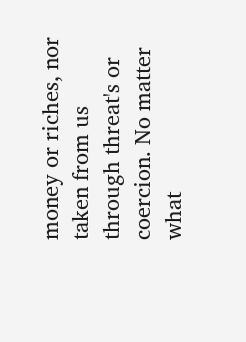money or riches, nor taken from us through threat's or coercion. No matter what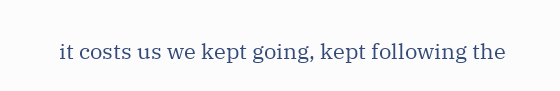it costs us we kept going, kept following the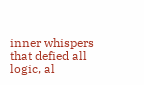inner whispers that defied all logic, al